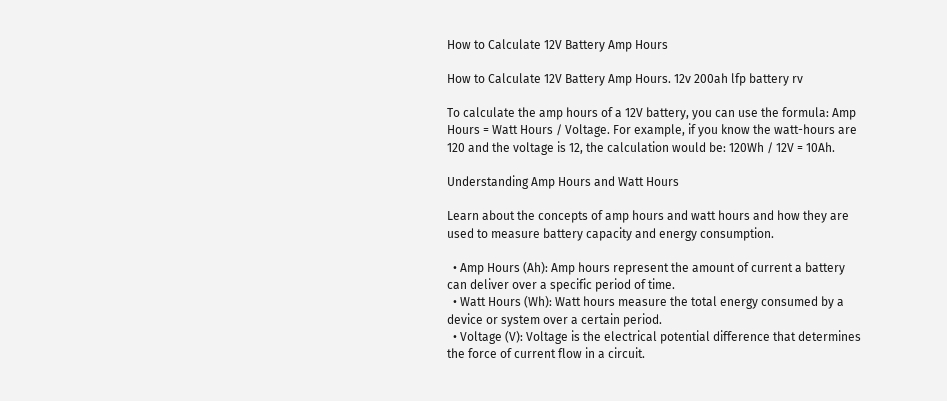How to Calculate 12V Battery Amp Hours

How to Calculate 12V Battery Amp Hours. 12v 200ah lfp battery rv

To calculate the amp hours of a 12V battery, you can use the formula: Amp Hours = Watt Hours / Voltage. For example, if you know the watt-hours are 120 and the voltage is 12, the calculation would be: 120Wh / 12V = 10Ah.

Understanding Amp Hours and Watt Hours

Learn about the concepts of amp hours and watt hours and how they are used to measure battery capacity and energy consumption.

  • Amp Hours (Ah): Amp hours represent the amount of current a battery can deliver over a specific period of time.
  • Watt Hours (Wh): Watt hours measure the total energy consumed by a device or system over a certain period.
  • Voltage (V): Voltage is the electrical potential difference that determines the force of current flow in a circuit.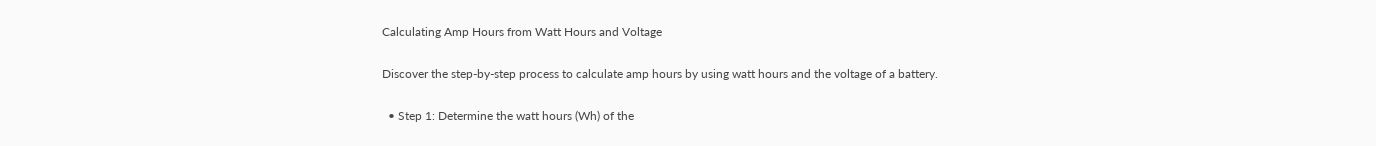Calculating Amp Hours from Watt Hours and Voltage

Discover the step-by-step process to calculate amp hours by using watt hours and the voltage of a battery.

  • Step 1: Determine the watt hours (Wh) of the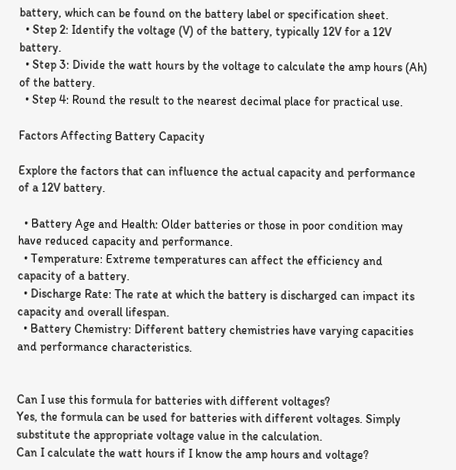battery, which can be found on the battery label or specification sheet.
  • Step 2: Identify the voltage (V) of the battery, typically 12V for a 12V battery.
  • Step 3: Divide the watt hours by the voltage to calculate the amp hours (Ah) of the battery.
  • Step 4: Round the result to the nearest decimal place for practical use.

Factors Affecting Battery Capacity

Explore the factors that can influence the actual capacity and performance of a 12V battery.

  • Battery Age and Health: Older batteries or those in poor condition may have reduced capacity and performance.
  • Temperature: Extreme temperatures can affect the efficiency and capacity of a battery.
  • Discharge Rate: The rate at which the battery is discharged can impact its capacity and overall lifespan.
  • Battery Chemistry: Different battery chemistries have varying capacities and performance characteristics.


Can I use this formula for batteries with different voltages?
Yes, the formula can be used for batteries with different voltages. Simply substitute the appropriate voltage value in the calculation.
Can I calculate the watt hours if I know the amp hours and voltage?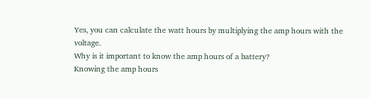Yes, you can calculate the watt hours by multiplying the amp hours with the voltage.
Why is it important to know the amp hours of a battery?
Knowing the amp hours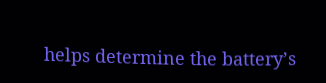helps determine the battery’s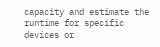capacity and estimate the runtime for specific devices or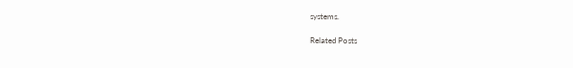systems.

Related Posts